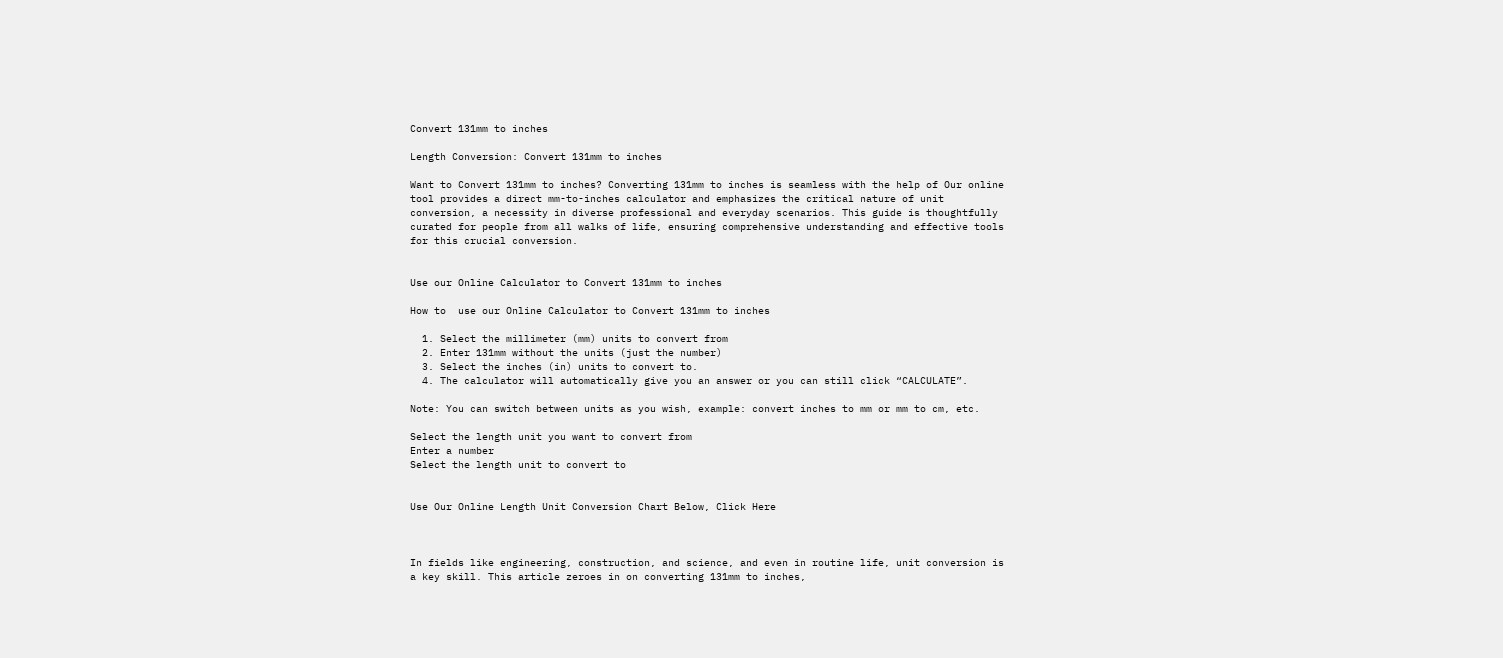Convert 131mm to inches

Length Conversion: Convert 131mm to inches

Want to Convert 131mm to inches? Converting 131mm to inches is seamless with the help of Our online tool provides a direct mm-to-inches calculator and emphasizes the critical nature of unit conversion, a necessity in diverse professional and everyday scenarios. This guide is thoughtfully curated for people from all walks of life, ensuring comprehensive understanding and effective tools for this crucial conversion.


Use our Online Calculator to Convert 131mm to inches

How to  use our Online Calculator to Convert 131mm to inches

  1. Select the millimeter (mm) units to convert from
  2. Enter 131mm without the units (just the number)
  3. Select the inches (in) units to convert to.
  4. The calculator will automatically give you an answer or you can still click “CALCULATE”.

Note: You can switch between units as you wish, example: convert inches to mm or mm to cm, etc.

Select the length unit you want to convert from
Enter a number
Select the length unit to convert to


Use Our Online Length Unit Conversion Chart Below, Click Here



In fields like engineering, construction, and science, and even in routine life, unit conversion is a key skill. This article zeroes in on converting 131mm to inches,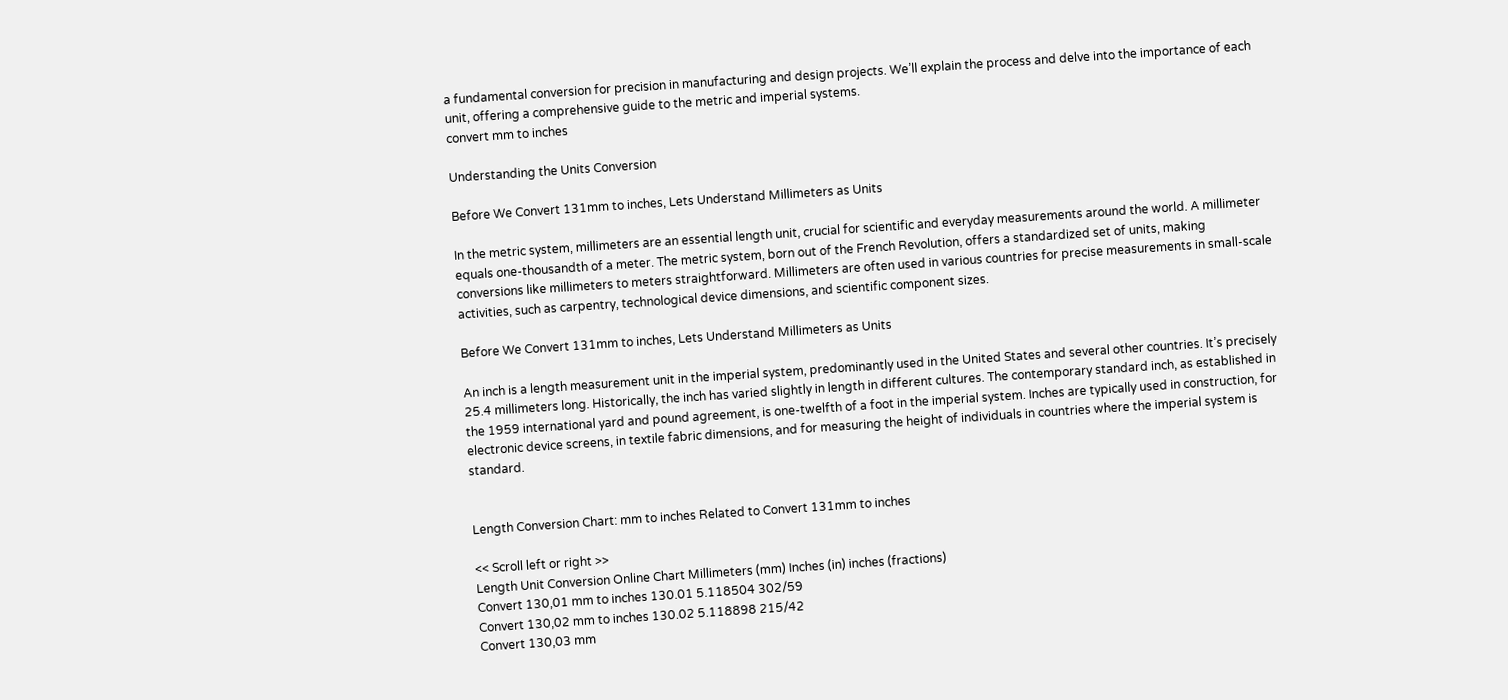a fundamental conversion for precision in manufacturing and design projects. We’ll explain the process and delve into the importance of each unit, offering a comprehensive guide to the metric and imperial systems.
convert mm to inches

Understanding the Units Conversion

Before We Convert 131mm to inches, Lets Understand Millimeters as Units

In the metric system, millimeters are an essential length unit, crucial for scientific and everyday measurements around the world. A millimeter equals one-thousandth of a meter. The metric system, born out of the French Revolution, offers a standardized set of units, making conversions like millimeters to meters straightforward. Millimeters are often used in various countries for precise measurements in small-scale activities, such as carpentry, technological device dimensions, and scientific component sizes.

Before We Convert 131mm to inches, Lets Understand Millimeters as Units

An inch is a length measurement unit in the imperial system, predominantly used in the United States and several other countries. It’s precisely 25.4 millimeters long. Historically, the inch has varied slightly in length in different cultures. The contemporary standard inch, as established in the 1959 international yard and pound agreement, is one-twelfth of a foot in the imperial system. Inches are typically used in construction, for electronic device screens, in textile fabric dimensions, and for measuring the height of individuals in countries where the imperial system is standard.


Length Conversion Chart: mm to inches Related to Convert 131mm to inches

<< Scroll left or right >>
Length Unit Conversion Online Chart Millimeters (mm) Inches (in) inches (fractions)
Convert 130,01 mm to inches 130.01 5.118504 302/59
Convert 130,02 mm to inches 130.02 5.118898 215/42
Convert 130,03 mm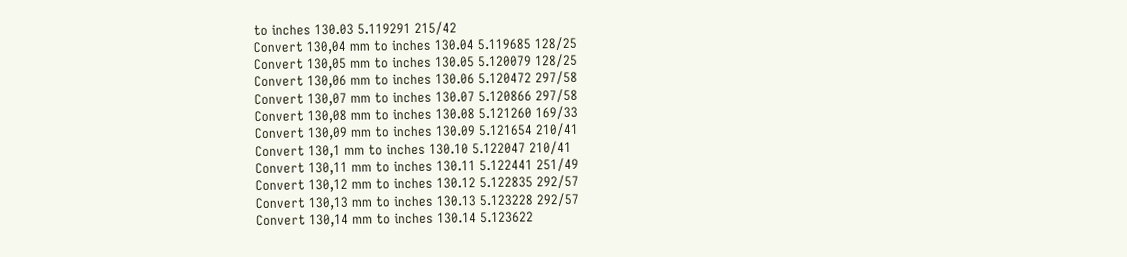to inches 130.03 5.119291 215/42
Convert 130,04 mm to inches 130.04 5.119685 128/25
Convert 130,05 mm to inches 130.05 5.120079 128/25
Convert 130,06 mm to inches 130.06 5.120472 297/58
Convert 130,07 mm to inches 130.07 5.120866 297/58
Convert 130,08 mm to inches 130.08 5.121260 169/33
Convert 130,09 mm to inches 130.09 5.121654 210/41
Convert 130,1 mm to inches 130.10 5.122047 210/41
Convert 130,11 mm to inches 130.11 5.122441 251/49
Convert 130,12 mm to inches 130.12 5.122835 292/57
Convert 130,13 mm to inches 130.13 5.123228 292/57
Convert 130,14 mm to inches 130.14 5.123622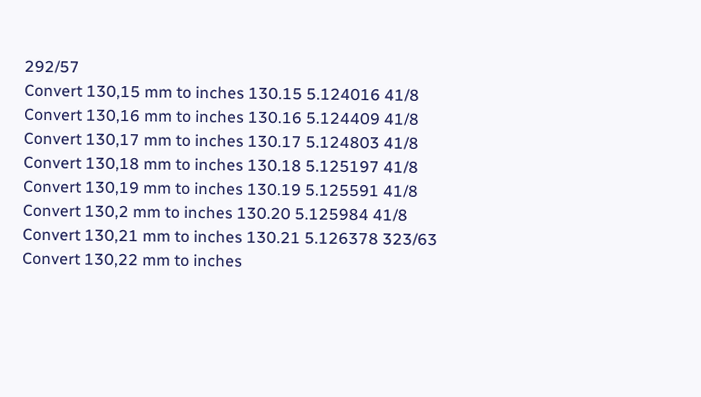292/57
Convert 130,15 mm to inches 130.15 5.124016 41/8
Convert 130,16 mm to inches 130.16 5.124409 41/8
Convert 130,17 mm to inches 130.17 5.124803 41/8
Convert 130,18 mm to inches 130.18 5.125197 41/8
Convert 130,19 mm to inches 130.19 5.125591 41/8
Convert 130,2 mm to inches 130.20 5.125984 41/8
Convert 130,21 mm to inches 130.21 5.126378 323/63
Convert 130,22 mm to inches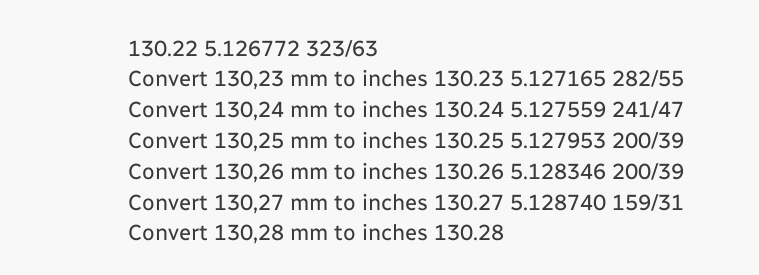130.22 5.126772 323/63
Convert 130,23 mm to inches 130.23 5.127165 282/55
Convert 130,24 mm to inches 130.24 5.127559 241/47
Convert 130,25 mm to inches 130.25 5.127953 200/39
Convert 130,26 mm to inches 130.26 5.128346 200/39
Convert 130,27 mm to inches 130.27 5.128740 159/31
Convert 130,28 mm to inches 130.28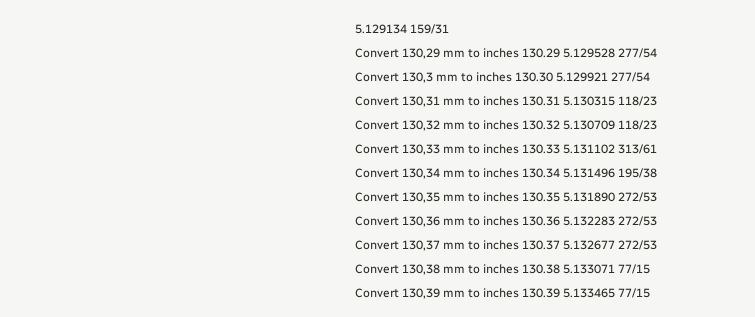5.129134 159/31
Convert 130,29 mm to inches 130.29 5.129528 277/54
Convert 130,3 mm to inches 130.30 5.129921 277/54
Convert 130,31 mm to inches 130.31 5.130315 118/23
Convert 130,32 mm to inches 130.32 5.130709 118/23
Convert 130,33 mm to inches 130.33 5.131102 313/61
Convert 130,34 mm to inches 130.34 5.131496 195/38
Convert 130,35 mm to inches 130.35 5.131890 272/53
Convert 130,36 mm to inches 130.36 5.132283 272/53
Convert 130,37 mm to inches 130.37 5.132677 272/53
Convert 130,38 mm to inches 130.38 5.133071 77/15
Convert 130,39 mm to inches 130.39 5.133465 77/15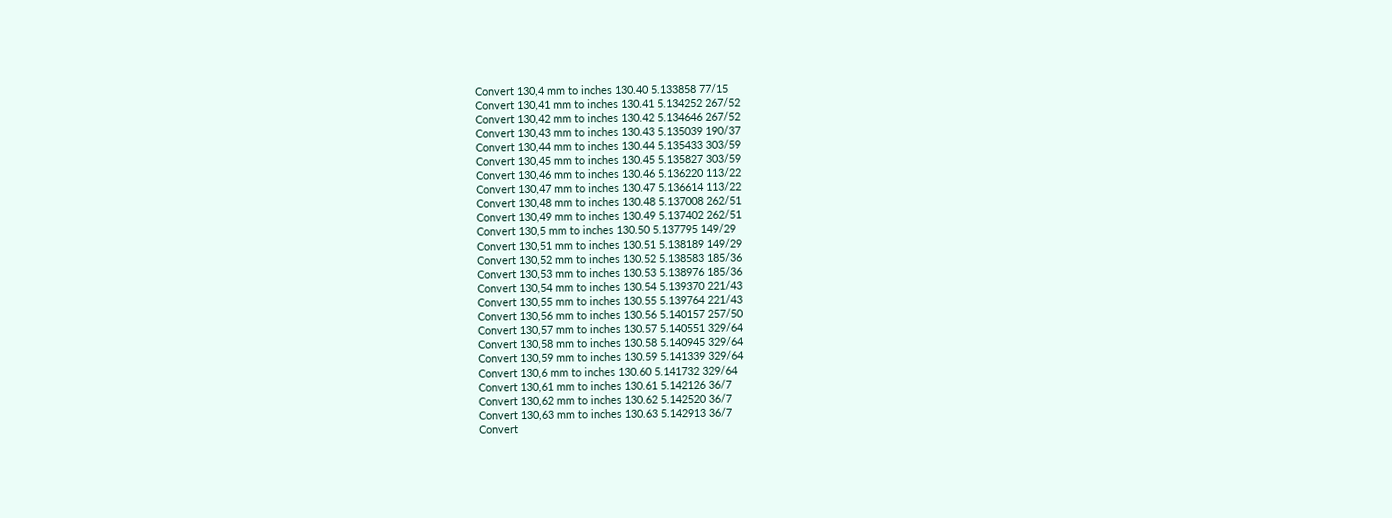Convert 130,4 mm to inches 130.40 5.133858 77/15
Convert 130,41 mm to inches 130.41 5.134252 267/52
Convert 130,42 mm to inches 130.42 5.134646 267/52
Convert 130,43 mm to inches 130.43 5.135039 190/37
Convert 130,44 mm to inches 130.44 5.135433 303/59
Convert 130,45 mm to inches 130.45 5.135827 303/59
Convert 130,46 mm to inches 130.46 5.136220 113/22
Convert 130,47 mm to inches 130.47 5.136614 113/22
Convert 130,48 mm to inches 130.48 5.137008 262/51
Convert 130,49 mm to inches 130.49 5.137402 262/51
Convert 130,5 mm to inches 130.50 5.137795 149/29
Convert 130,51 mm to inches 130.51 5.138189 149/29
Convert 130,52 mm to inches 130.52 5.138583 185/36
Convert 130,53 mm to inches 130.53 5.138976 185/36
Convert 130,54 mm to inches 130.54 5.139370 221/43
Convert 130,55 mm to inches 130.55 5.139764 221/43
Convert 130,56 mm to inches 130.56 5.140157 257/50
Convert 130,57 mm to inches 130.57 5.140551 329/64
Convert 130,58 mm to inches 130.58 5.140945 329/64
Convert 130,59 mm to inches 130.59 5.141339 329/64
Convert 130,6 mm to inches 130.60 5.141732 329/64
Convert 130,61 mm to inches 130.61 5.142126 36/7
Convert 130,62 mm to inches 130.62 5.142520 36/7
Convert 130,63 mm to inches 130.63 5.142913 36/7
Convert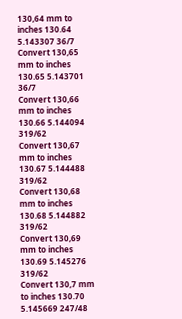130,64 mm to inches 130.64 5.143307 36/7
Convert 130,65 mm to inches 130.65 5.143701 36/7
Convert 130,66 mm to inches 130.66 5.144094 319/62
Convert 130,67 mm to inches 130.67 5.144488 319/62
Convert 130,68 mm to inches 130.68 5.144882 319/62
Convert 130,69 mm to inches 130.69 5.145276 319/62
Convert 130,7 mm to inches 130.70 5.145669 247/48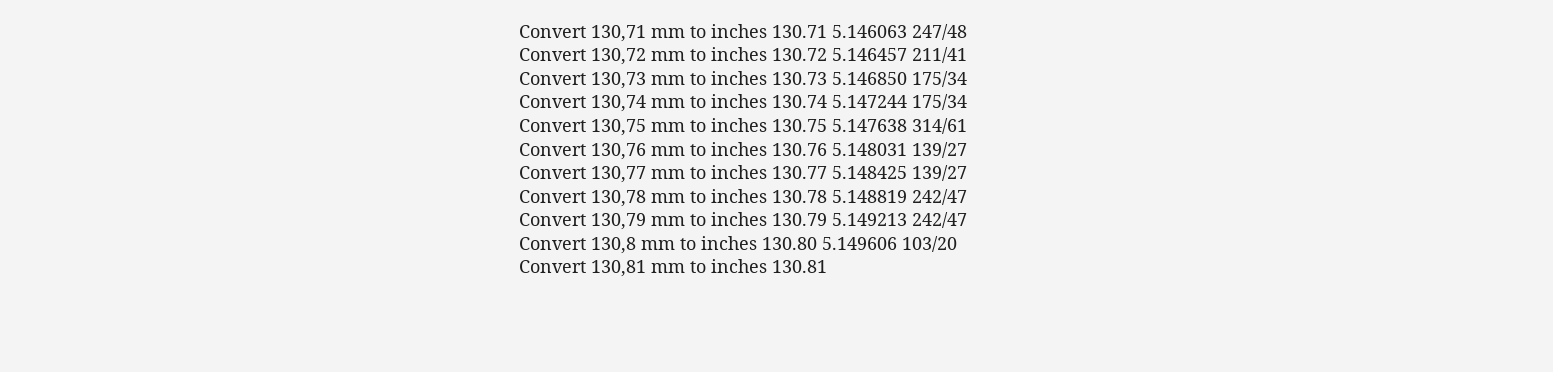Convert 130,71 mm to inches 130.71 5.146063 247/48
Convert 130,72 mm to inches 130.72 5.146457 211/41
Convert 130,73 mm to inches 130.73 5.146850 175/34
Convert 130,74 mm to inches 130.74 5.147244 175/34
Convert 130,75 mm to inches 130.75 5.147638 314/61
Convert 130,76 mm to inches 130.76 5.148031 139/27
Convert 130,77 mm to inches 130.77 5.148425 139/27
Convert 130,78 mm to inches 130.78 5.148819 242/47
Convert 130,79 mm to inches 130.79 5.149213 242/47
Convert 130,8 mm to inches 130.80 5.149606 103/20
Convert 130,81 mm to inches 130.81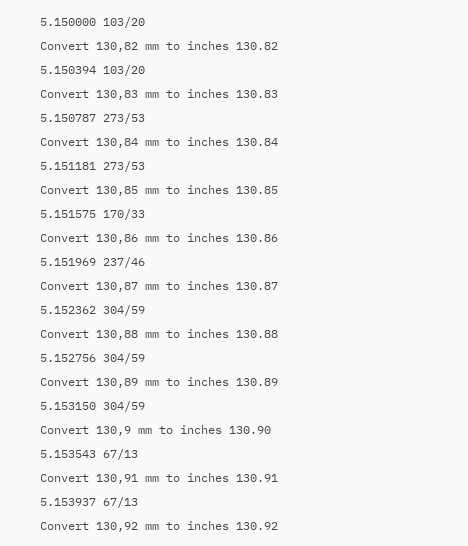5.150000 103/20
Convert 130,82 mm to inches 130.82 5.150394 103/20
Convert 130,83 mm to inches 130.83 5.150787 273/53
Convert 130,84 mm to inches 130.84 5.151181 273/53
Convert 130,85 mm to inches 130.85 5.151575 170/33
Convert 130,86 mm to inches 130.86 5.151969 237/46
Convert 130,87 mm to inches 130.87 5.152362 304/59
Convert 130,88 mm to inches 130.88 5.152756 304/59
Convert 130,89 mm to inches 130.89 5.153150 304/59
Convert 130,9 mm to inches 130.90 5.153543 67/13
Convert 130,91 mm to inches 130.91 5.153937 67/13
Convert 130,92 mm to inches 130.92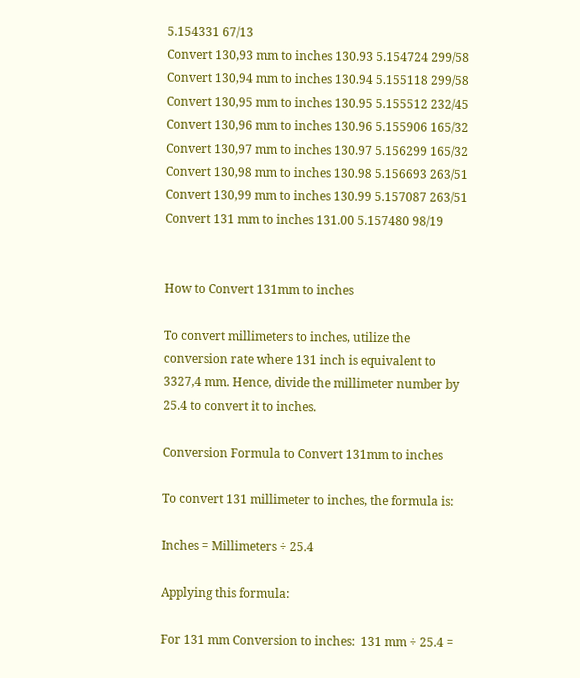5.154331 67/13
Convert 130,93 mm to inches 130.93 5.154724 299/58
Convert 130,94 mm to inches 130.94 5.155118 299/58
Convert 130,95 mm to inches 130.95 5.155512 232/45
Convert 130,96 mm to inches 130.96 5.155906 165/32
Convert 130,97 mm to inches 130.97 5.156299 165/32
Convert 130,98 mm to inches 130.98 5.156693 263/51
Convert 130,99 mm to inches 130.99 5.157087 263/51
Convert 131 mm to inches 131.00 5.157480 98/19


How to Convert 131mm to inches

To convert millimeters to inches, utilize the conversion rate where 131 inch is equivalent to 3327,4 mm. Hence, divide the millimeter number by 25.4 to convert it to inches.

Conversion Formula to Convert 131mm to inches

To convert 131 millimeter to inches, the formula is:

Inches = Millimeters ÷ 25.4

Applying this formula:

For 131 mm Conversion to inches:  131 mm ÷ 25.4 =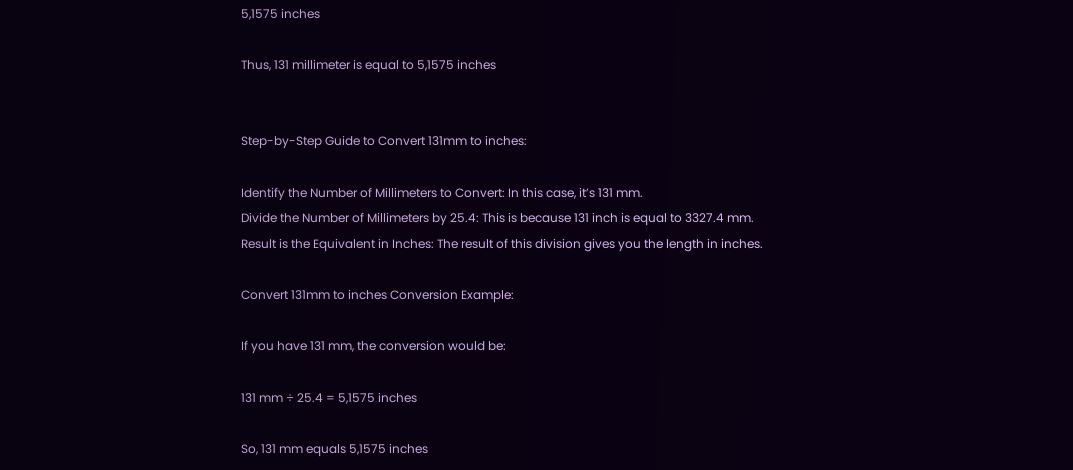5,1575 inches

Thus, 131 millimeter is equal to 5,1575 inches


Step-by-Step Guide to Convert 131mm to inches:

Identify the Number of Millimeters to Convert: In this case, it’s 131 mm.
Divide the Number of Millimeters by 25.4: This is because 131 inch is equal to 3327.4 mm.
Result is the Equivalent in Inches: The result of this division gives you the length in inches.

Convert 131mm to inches Conversion Example:

If you have 131 mm, the conversion would be:

131 mm ÷ 25.4 = 5,1575 inches

So, 131 mm equals 5,1575 inches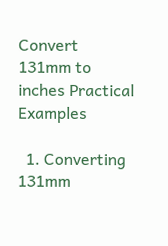Convert 131mm to inches Practical Examples

  1. Converting 131mm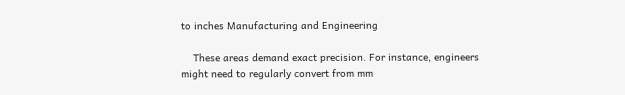to inches Manufacturing and Engineering

    These areas demand exact precision. For instance, engineers might need to regularly convert from mm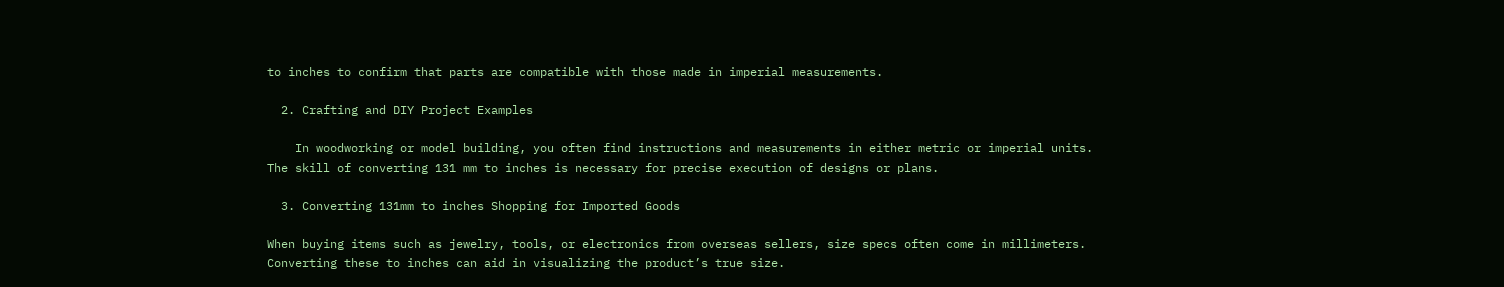to inches to confirm that parts are compatible with those made in imperial measurements.

  2. Crafting and DIY Project Examples

    In woodworking or model building, you often find instructions and measurements in either metric or imperial units. The skill of converting 131 mm to inches is necessary for precise execution of designs or plans.

  3. Converting 131mm to inches Shopping for Imported Goods

When buying items such as jewelry, tools, or electronics from overseas sellers, size specs often come in millimeters. Converting these to inches can aid in visualizing the product’s true size.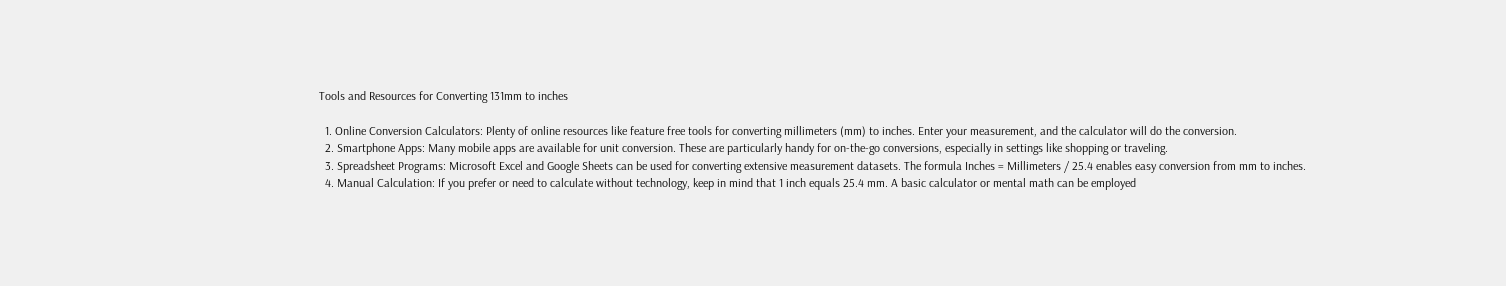Tools and Resources for Converting 131mm to inches

  1. Online Conversion Calculators: Plenty of online resources like feature free tools for converting millimeters (mm) to inches. Enter your measurement, and the calculator will do the conversion.
  2. Smartphone Apps: Many mobile apps are available for unit conversion. These are particularly handy for on-the-go conversions, especially in settings like shopping or traveling.
  3. Spreadsheet Programs: Microsoft Excel and Google Sheets can be used for converting extensive measurement datasets. The formula Inches = Millimeters / 25.4 enables easy conversion from mm to inches.
  4. Manual Calculation: If you prefer or need to calculate without technology, keep in mind that 1 inch equals 25.4 mm. A basic calculator or mental math can be employed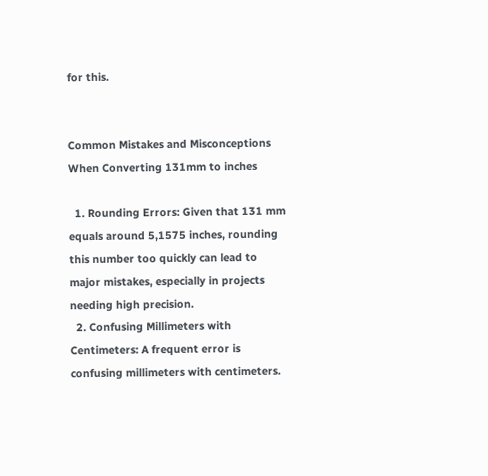for this.


Common Mistakes and Misconceptions When Converting 131mm to inches

  1. Rounding Errors: Given that 131 mm equals around 5,1575 inches, rounding this number too quickly can lead to major mistakes, especially in projects needing high precision.
  2. Confusing Millimeters with Centimeters: A frequent error is confusing millimeters with centimeters.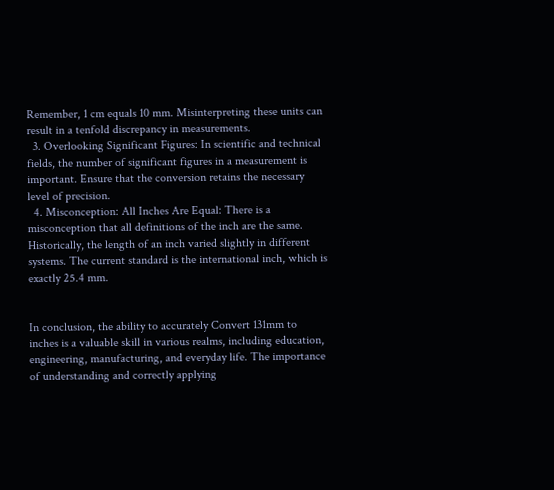Remember, 1 cm equals 10 mm. Misinterpreting these units can result in a tenfold discrepancy in measurements.
  3. Overlooking Significant Figures: In scientific and technical fields, the number of significant figures in a measurement is important. Ensure that the conversion retains the necessary level of precision.
  4. Misconception: All Inches Are Equal: There is a misconception that all definitions of the inch are the same. Historically, the length of an inch varied slightly in different systems. The current standard is the international inch, which is exactly 25.4 mm.


In conclusion, the ability to accurately Convert 131mm to inches is a valuable skill in various realms, including education, engineering, manufacturing, and everyday life. The importance of understanding and correctly applying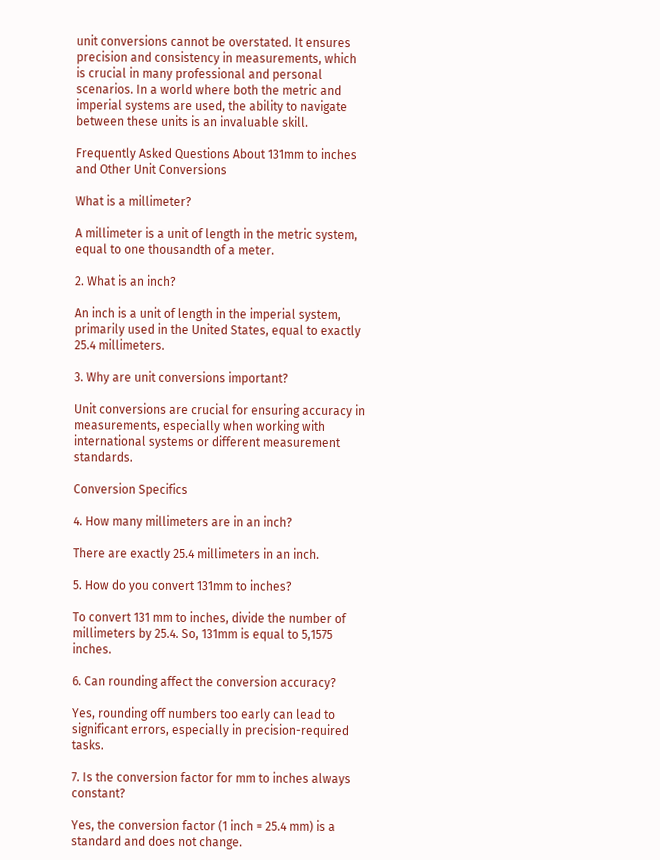unit conversions cannot be overstated. It ensures precision and consistency in measurements, which is crucial in many professional and personal scenarios. In a world where both the metric and imperial systems are used, the ability to navigate between these units is an invaluable skill.

Frequently Asked Questions About 131mm to inches and Other Unit Conversions

What is a millimeter?

A millimeter is a unit of length in the metric system, equal to one thousandth of a meter.

2. What is an inch?

An inch is a unit of length in the imperial system, primarily used in the United States, equal to exactly 25.4 millimeters.

3. Why are unit conversions important?

Unit conversions are crucial for ensuring accuracy in measurements, especially when working with international systems or different measurement standards.

Conversion Specifics

4. How many millimeters are in an inch?

There are exactly 25.4 millimeters in an inch.

5. How do you convert 131mm to inches?

To convert 131 mm to inches, divide the number of millimeters by 25.4. So, 131mm is equal to 5,1575 inches.

6. Can rounding affect the conversion accuracy?

Yes, rounding off numbers too early can lead to significant errors, especially in precision-required tasks.

7. Is the conversion factor for mm to inches always constant?

Yes, the conversion factor (1 inch = 25.4 mm) is a standard and does not change.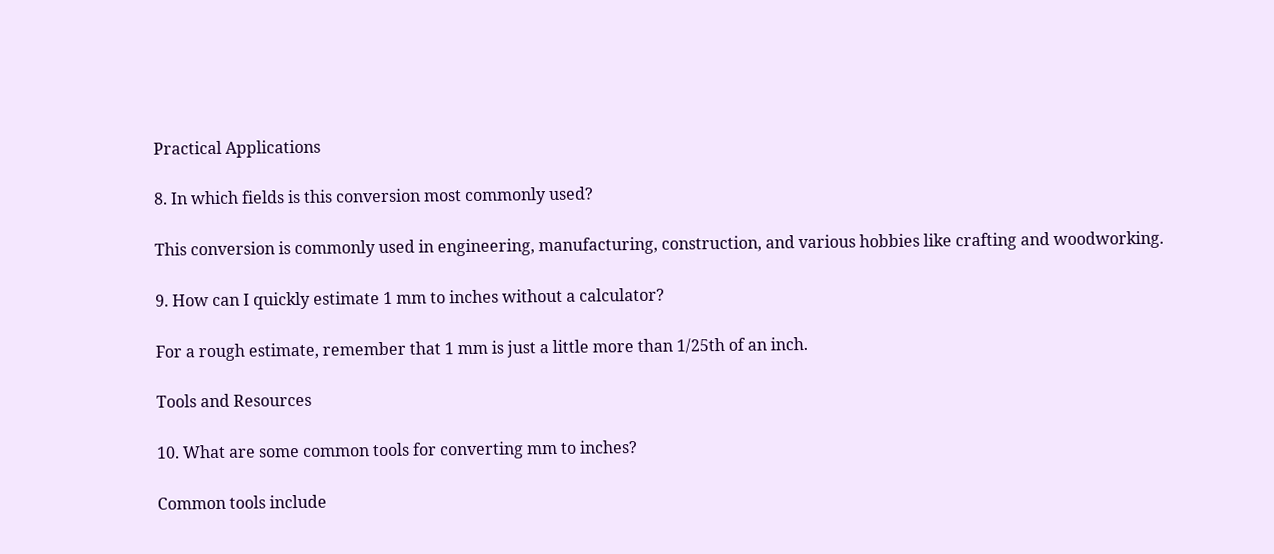Practical Applications

8. In which fields is this conversion most commonly used?

This conversion is commonly used in engineering, manufacturing, construction, and various hobbies like crafting and woodworking.

9. How can I quickly estimate 1 mm to inches without a calculator?

For a rough estimate, remember that 1 mm is just a little more than 1/25th of an inch.

Tools and Resources

10. What are some common tools for converting mm to inches?

Common tools include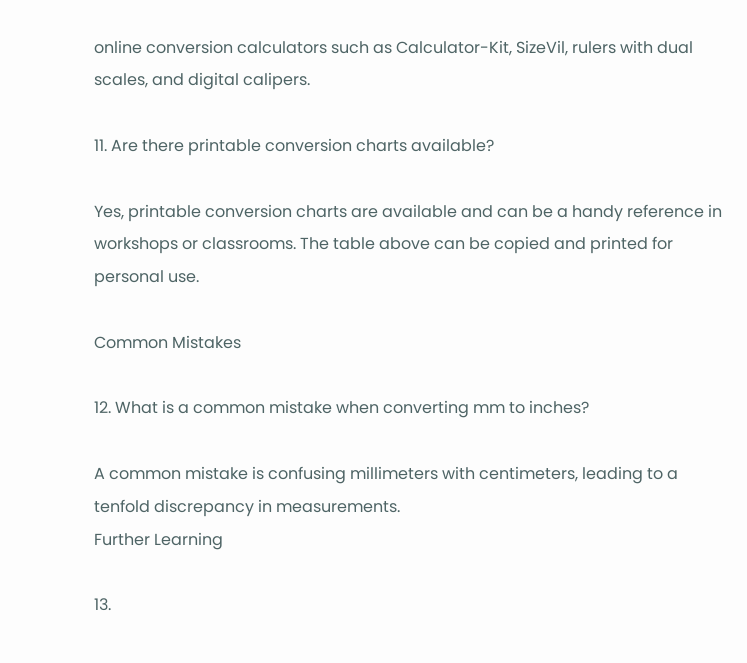online conversion calculators such as Calculator-Kit, SizeVil, rulers with dual scales, and digital calipers.

11. Are there printable conversion charts available?

Yes, printable conversion charts are available and can be a handy reference in workshops or classrooms. The table above can be copied and printed for personal use.

Common Mistakes

12. What is a common mistake when converting mm to inches?

A common mistake is confusing millimeters with centimeters, leading to a tenfold discrepancy in measurements.
Further Learning

13.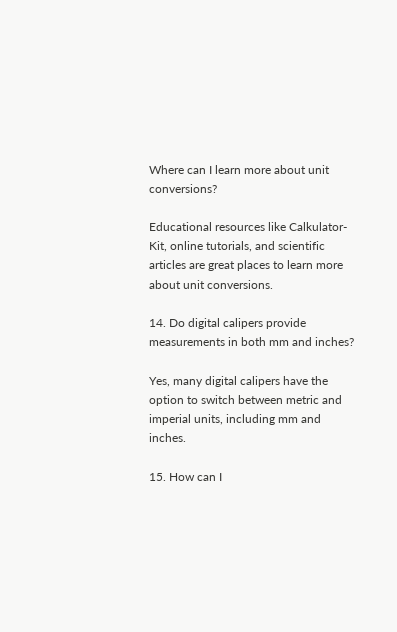Where can I learn more about unit conversions?

Educational resources like Calkulator-Kit, online tutorials, and scientific articles are great places to learn more about unit conversions.

14. Do digital calipers provide measurements in both mm and inches?

Yes, many digital calipers have the option to switch between metric and imperial units, including mm and inches.

15. How can I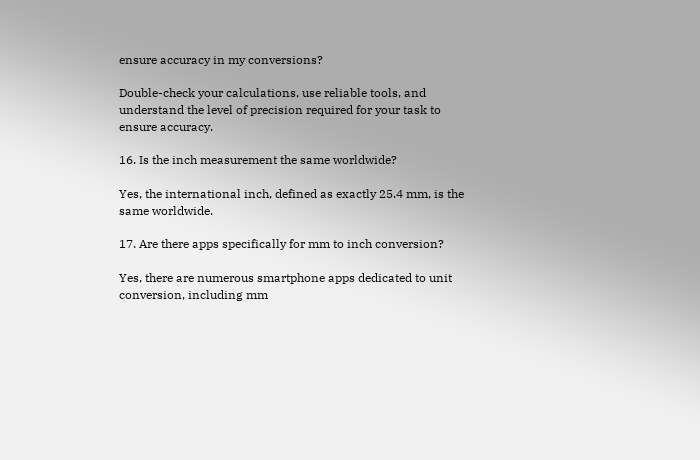ensure accuracy in my conversions?

Double-check your calculations, use reliable tools, and understand the level of precision required for your task to ensure accuracy.

16. Is the inch measurement the same worldwide?

Yes, the international inch, defined as exactly 25.4 mm, is the same worldwide.

17. Are there apps specifically for mm to inch conversion?

Yes, there are numerous smartphone apps dedicated to unit conversion, including mm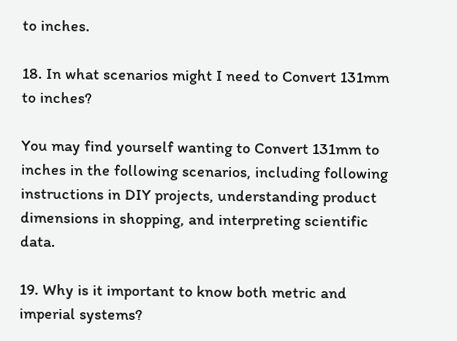to inches.

18. In what scenarios might I need to Convert 131mm to inches?

You may find yourself wanting to Convert 131mm to inches in the following scenarios, including following instructions in DIY projects, understanding product dimensions in shopping, and interpreting scientific data.

19. Why is it important to know both metric and imperial systems?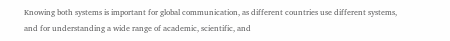Knowing both systems is important for global communication, as different countries use different systems, and for understanding a wide range of academic, scientific, and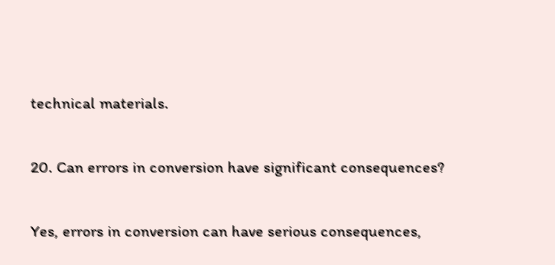technical materials.

20. Can errors in conversion have significant consequences?

Yes, errors in conversion can have serious consequences,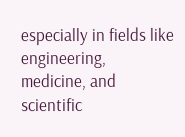especially in fields like engineering, medicine, and scientific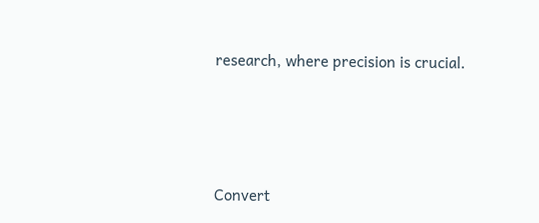research, where precision is crucial.





Convert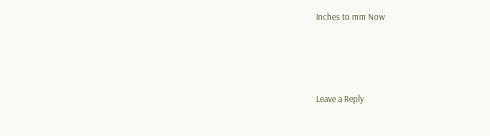Inches to mm Now





Leave a Reply